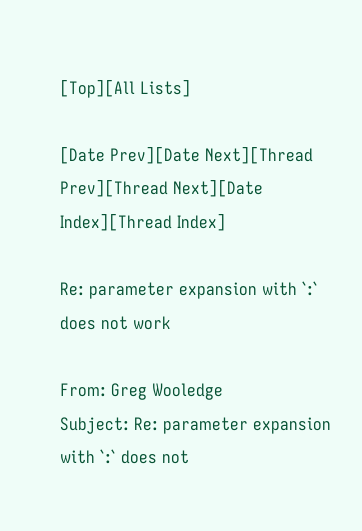[Top][All Lists]

[Date Prev][Date Next][Thread Prev][Thread Next][Date Index][Thread Index]

Re: parameter expansion with `:` does not work

From: Greg Wooledge
Subject: Re: parameter expansion with `:` does not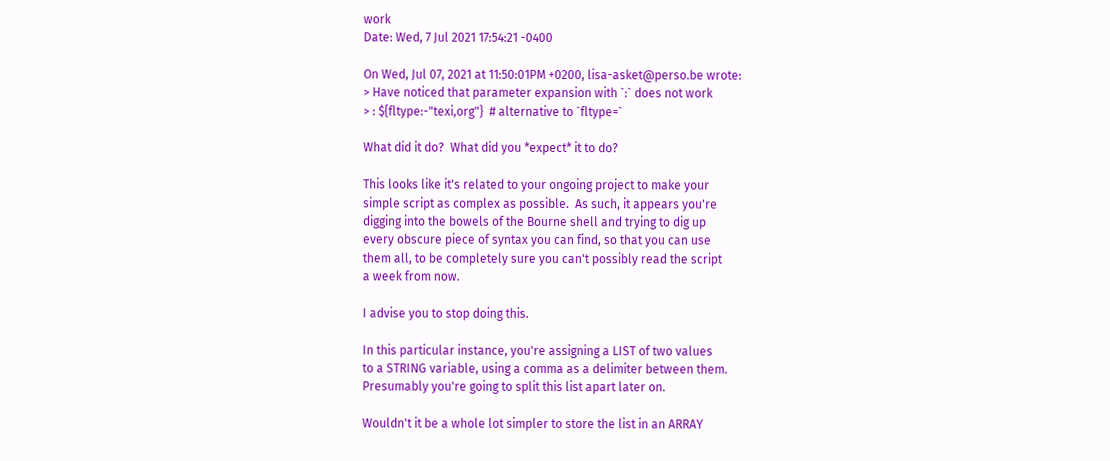work
Date: Wed, 7 Jul 2021 17:54:21 -0400

On Wed, Jul 07, 2021 at 11:50:01PM +0200, lisa-asket@perso.be wrote:
> Have noticed that parameter expansion with `:` does not work
> : ${fltype:-"texi,org"}  # alternative to `fltype=`

What did it do?  What did you *expect* it to do?

This looks like it's related to your ongoing project to make your
simple script as complex as possible.  As such, it appears you're
digging into the bowels of the Bourne shell and trying to dig up
every obscure piece of syntax you can find, so that you can use
them all, to be completely sure you can't possibly read the script
a week from now.

I advise you to stop doing this.

In this particular instance, you're assigning a LIST of two values
to a STRING variable, using a comma as a delimiter between them.
Presumably you're going to split this list apart later on.

Wouldn't it be a whole lot simpler to store the list in an ARRAY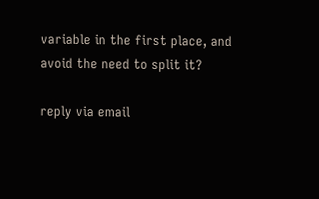variable in the first place, and avoid the need to split it?

reply via email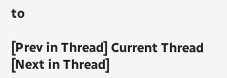to

[Prev in Thread] Current Thread [Next in Thread]